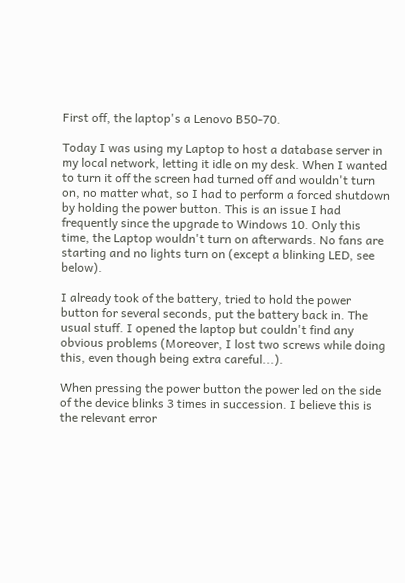First off, the laptop's a Lenovo B50-70.

Today I was using my Laptop to host a database server in my local network, letting it idle on my desk. When I wanted to turn it off the screen had turned off and wouldn't turn on, no matter what, so I had to perform a forced shutdown by holding the power button. This is an issue I had frequently since the upgrade to Windows 10. Only this time, the Laptop wouldn't turn on afterwards. No fans are starting and no lights turn on (except a blinking LED, see below).

I already took of the battery, tried to hold the power button for several seconds, put the battery back in. The usual stuff. I opened the laptop but couldn't find any obvious problems (Moreover, I lost two screws while doing this, even though being extra careful...).

When pressing the power button the power led on the side of the device blinks 3 times in succession. I believe this is the relevant error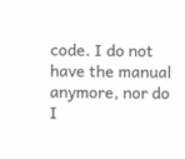code. I do not have the manual anymore, nor do I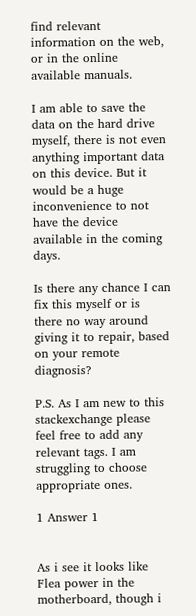find relevant information on the web, or in the online available manuals.

I am able to save the data on the hard drive myself, there is not even anything important data on this device. But it would be a huge inconvenience to not have the device available in the coming days.

Is there any chance I can fix this myself or is there no way around giving it to repair, based on your remote diagnosis?

P.S. As I am new to this stackexchange please feel free to add any relevant tags. I am struggling to choose appropriate ones.

1 Answer 1


As i see it looks like Flea power in the motherboard, though i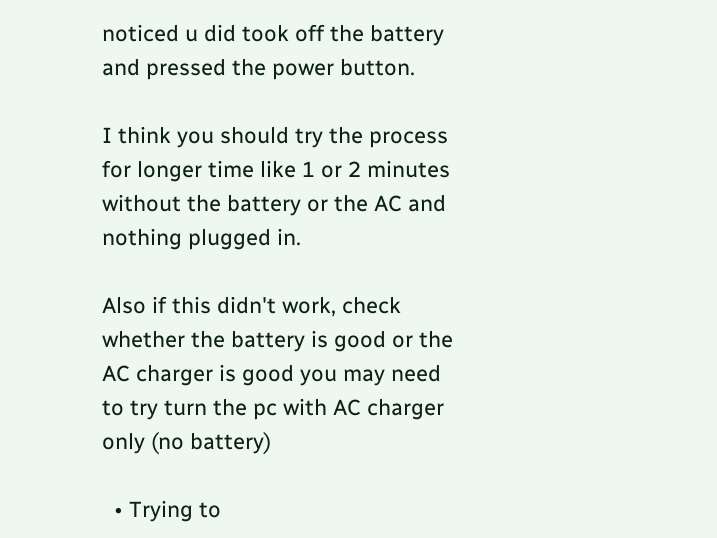noticed u did took off the battery and pressed the power button.

I think you should try the process for longer time like 1 or 2 minutes without the battery or the AC and nothing plugged in.

Also if this didn't work, check whether the battery is good or the AC charger is good you may need to try turn the pc with AC charger only (no battery)

  • Trying to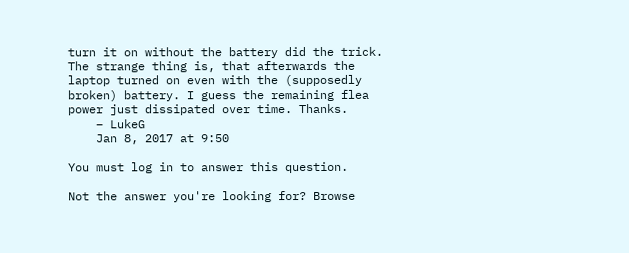turn it on without the battery did the trick. The strange thing is, that afterwards the laptop turned on even with the (supposedly broken) battery. I guess the remaining flea power just dissipated over time. Thanks.
    – LukeG
    Jan 8, 2017 at 9:50

You must log in to answer this question.

Not the answer you're looking for? Browse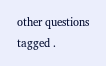other questions tagged .